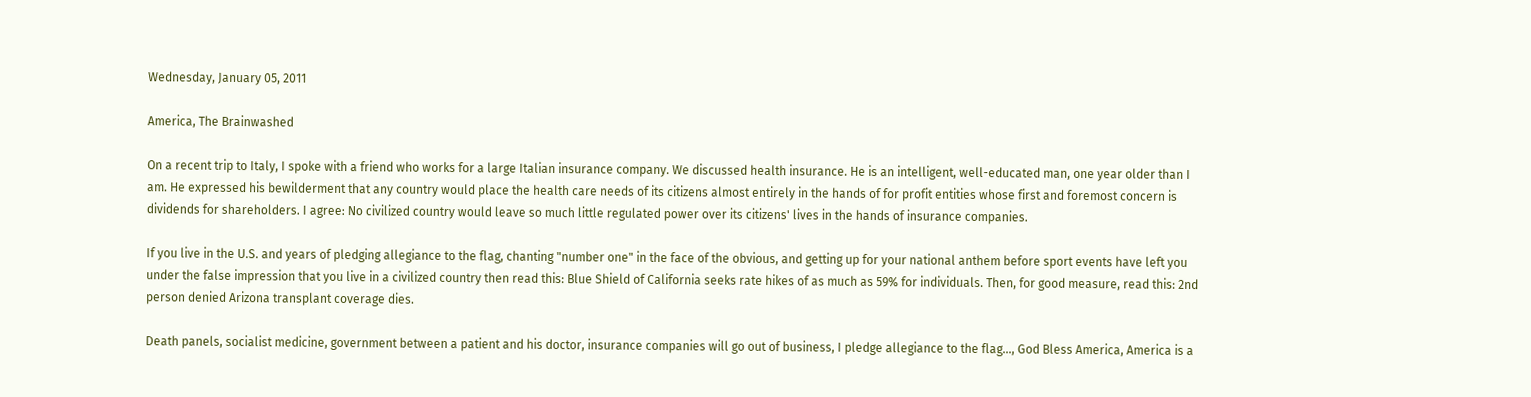Wednesday, January 05, 2011

America, The Brainwashed

On a recent trip to Italy, I spoke with a friend who works for a large Italian insurance company. We discussed health insurance. He is an intelligent, well-educated man, one year older than I am. He expressed his bewilderment that any country would place the health care needs of its citizens almost entirely in the hands of for profit entities whose first and foremost concern is dividends for shareholders. I agree: No civilized country would leave so much little regulated power over its citizens' lives in the hands of insurance companies.

If you live in the U.S. and years of pledging allegiance to the flag, chanting "number one" in the face of the obvious, and getting up for your national anthem before sport events have left you under the false impression that you live in a civilized country then read this: Blue Shield of California seeks rate hikes of as much as 59% for individuals. Then, for good measure, read this: 2nd person denied Arizona transplant coverage dies.

Death panels, socialist medicine, government between a patient and his doctor, insurance companies will go out of business, I pledge allegiance to the flag..., God Bless America, America is a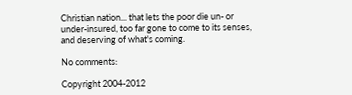Christian nation... that lets the poor die un- or under-insured, too far gone to come to its senses, and deserving of what's coming.

No comments:

Copyright 2004-2012